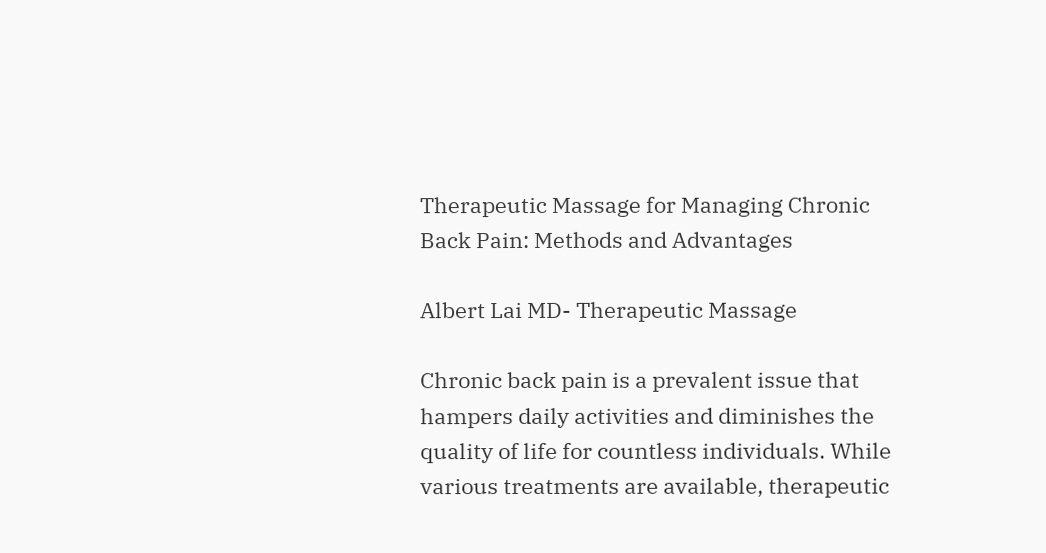Therapeutic Massage for Managing Chronic Back Pain: Methods and Advantages

Albert Lai MD- Therapeutic Massage

Chronic back pain is a prevalent issue that hampers daily activities and diminishes the quality of life for countless individuals. While various treatments are available, therapeutic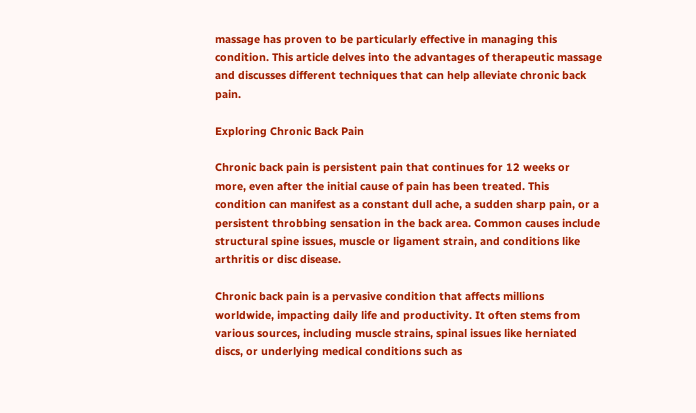massage has proven to be particularly effective in managing this condition. This article delves into the advantages of therapeutic massage and discusses different techniques that can help alleviate chronic back pain.

Exploring Chronic Back Pain

Chronic back pain is persistent pain that continues for 12 weeks or more, even after the initial cause of pain has been treated. This condition can manifest as a constant dull ache, a sudden sharp pain, or a persistent throbbing sensation in the back area. Common causes include structural spine issues, muscle or ligament strain, and conditions like arthritis or disc disease.

Chronic back pain is a pervasive condition that affects millions worldwide, impacting daily life and productivity. It often stems from various sources, including muscle strains, spinal issues like herniated discs, or underlying medical conditions such as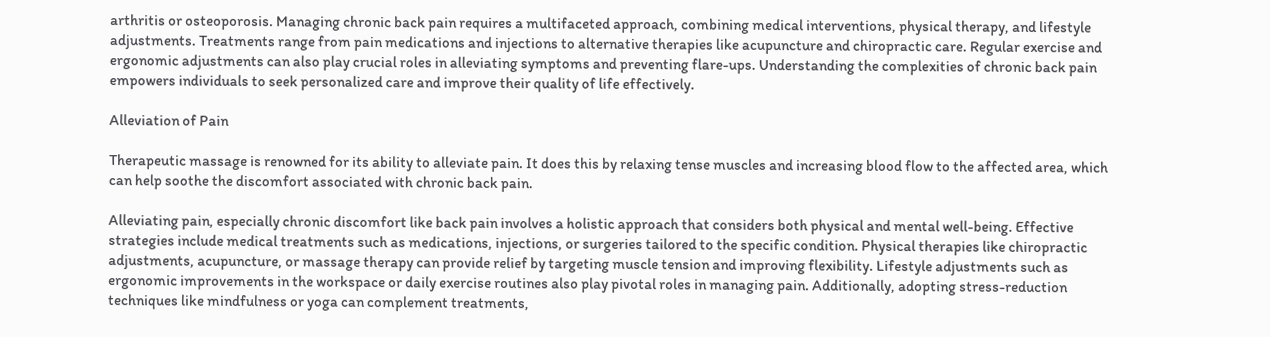arthritis or osteoporosis. Managing chronic back pain requires a multifaceted approach, combining medical interventions, physical therapy, and lifestyle adjustments. Treatments range from pain medications and injections to alternative therapies like acupuncture and chiropractic care. Regular exercise and ergonomic adjustments can also play crucial roles in alleviating symptoms and preventing flare-ups. Understanding the complexities of chronic back pain empowers individuals to seek personalized care and improve their quality of life effectively.

Alleviation of Pain

Therapeutic massage is renowned for its ability to alleviate pain. It does this by relaxing tense muscles and increasing blood flow to the affected area, which can help soothe the discomfort associated with chronic back pain.

Alleviating pain, especially chronic discomfort like back pain involves a holistic approach that considers both physical and mental well-being. Effective strategies include medical treatments such as medications, injections, or surgeries tailored to the specific condition. Physical therapies like chiropractic adjustments, acupuncture, or massage therapy can provide relief by targeting muscle tension and improving flexibility. Lifestyle adjustments such as ergonomic improvements in the workspace or daily exercise routines also play pivotal roles in managing pain. Additionally, adopting stress-reduction techniques like mindfulness or yoga can complement treatments,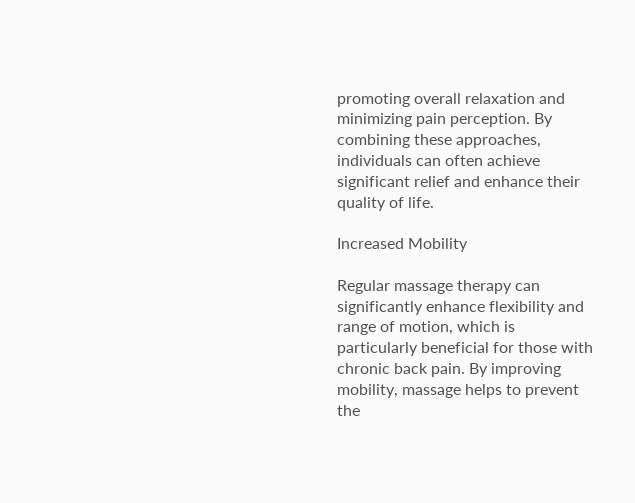promoting overall relaxation and minimizing pain perception. By combining these approaches, individuals can often achieve significant relief and enhance their quality of life.

Increased Mobility

Regular massage therapy can significantly enhance flexibility and range of motion, which is particularly beneficial for those with chronic back pain. By improving mobility, massage helps to prevent the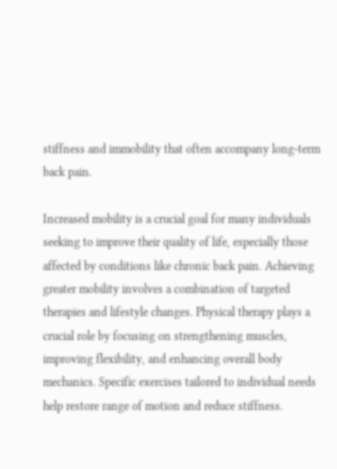stiffness and immobility that often accompany long-term back pain.

Increased mobility is a crucial goal for many individuals seeking to improve their quality of life, especially those affected by conditions like chronic back pain. Achieving greater mobility involves a combination of targeted therapies and lifestyle changes. Physical therapy plays a crucial role by focusing on strengthening muscles, improving flexibility, and enhancing overall body mechanics. Specific exercises tailored to individual needs help restore range of motion and reduce stiffness.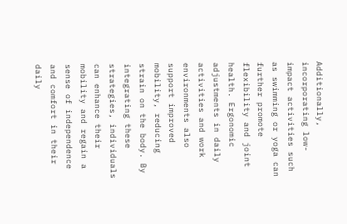Additionally, incorporating low-impact activities such as swimming or yoga can further promote flexibility and joint health. Ergonomic adjustments in daily activities and work environments also support improved mobility, reducing strain on the body. By integrating these strategies, individuals can enhance their mobility and regain a sense of independence and comfort in their daily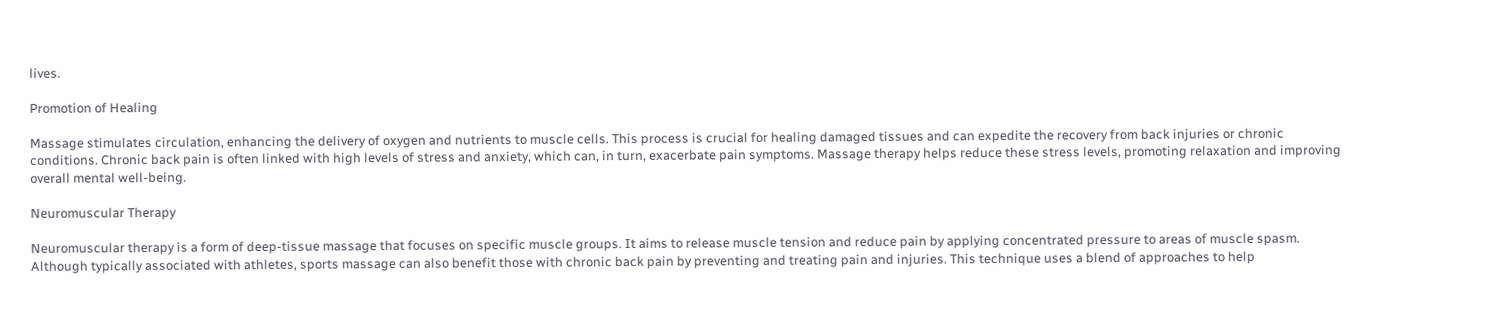lives.

Promotion of Healing

Massage stimulates circulation, enhancing the delivery of oxygen and nutrients to muscle cells. This process is crucial for healing damaged tissues and can expedite the recovery from back injuries or chronic conditions. Chronic back pain is often linked with high levels of stress and anxiety, which can, in turn, exacerbate pain symptoms. Massage therapy helps reduce these stress levels, promoting relaxation and improving overall mental well-being.

Neuromuscular Therapy

Neuromuscular therapy is a form of deep-tissue massage that focuses on specific muscle groups. It aims to release muscle tension and reduce pain by applying concentrated pressure to areas of muscle spasm. Although typically associated with athletes, sports massage can also benefit those with chronic back pain by preventing and treating pain and injuries. This technique uses a blend of approaches to help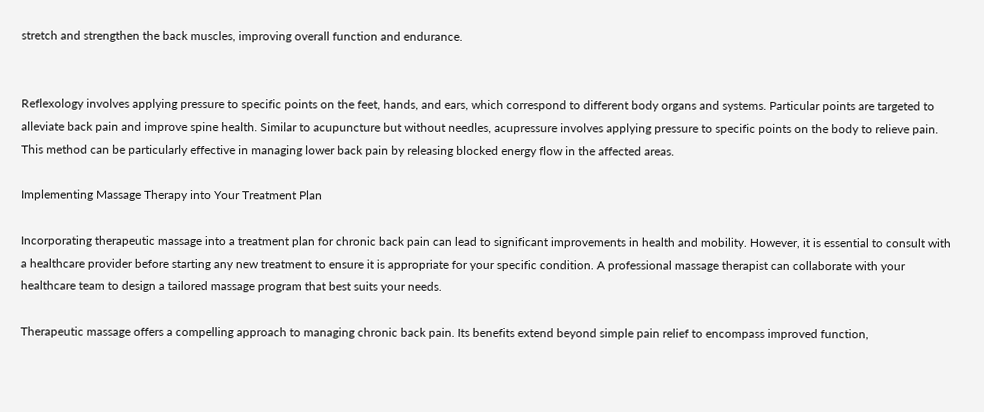stretch and strengthen the back muscles, improving overall function and endurance.


Reflexology involves applying pressure to specific points on the feet, hands, and ears, which correspond to different body organs and systems. Particular points are targeted to alleviate back pain and improve spine health. Similar to acupuncture but without needles, acupressure involves applying pressure to specific points on the body to relieve pain. This method can be particularly effective in managing lower back pain by releasing blocked energy flow in the affected areas.

Implementing Massage Therapy into Your Treatment Plan

Incorporating therapeutic massage into a treatment plan for chronic back pain can lead to significant improvements in health and mobility. However, it is essential to consult with a healthcare provider before starting any new treatment to ensure it is appropriate for your specific condition. A professional massage therapist can collaborate with your healthcare team to design a tailored massage program that best suits your needs.

Therapeutic massage offers a compelling approach to managing chronic back pain. Its benefits extend beyond simple pain relief to encompass improved function,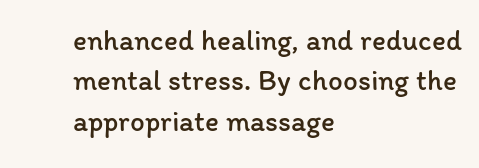enhanced healing, and reduced mental stress. By choosing the appropriate massage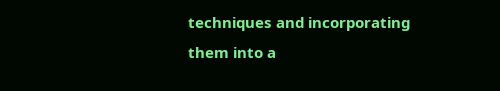techniques and incorporating them into a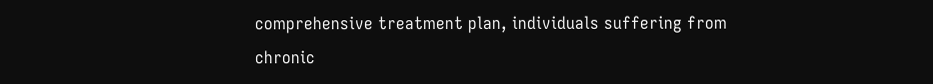comprehensive treatment plan, individuals suffering from chronic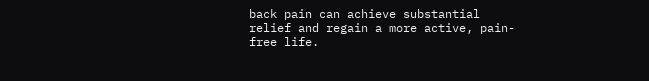back pain can achieve substantial relief and regain a more active, pain-free life.